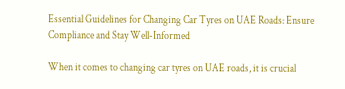Essential Guidelines for Changing Car Tyres on UAE Roads: Ensure Compliance and Stay Well-Informed

When it comes to changing car tyres on UAE roads, it is crucial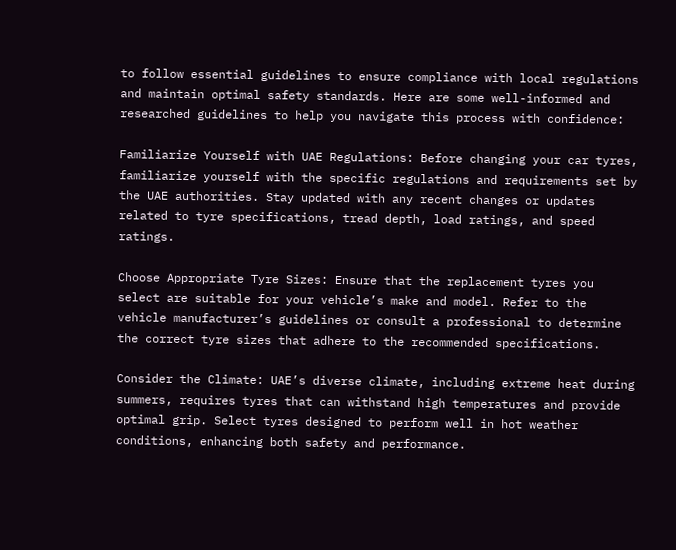to follow essential guidelines to ensure compliance with local regulations and maintain optimal safety standards. Here are some well-informed and researched guidelines to help you navigate this process with confidence:

Familiarize Yourself with UAE Regulations: Before changing your car tyres, familiarize yourself with the specific regulations and requirements set by the UAE authorities. Stay updated with any recent changes or updates related to tyre specifications, tread depth, load ratings, and speed ratings.

Choose Appropriate Tyre Sizes: Ensure that the replacement tyres you select are suitable for your vehicle’s make and model. Refer to the vehicle manufacturer’s guidelines or consult a professional to determine the correct tyre sizes that adhere to the recommended specifications.

Consider the Climate: UAE’s diverse climate, including extreme heat during summers, requires tyres that can withstand high temperatures and provide optimal grip. Select tyres designed to perform well in hot weather conditions, enhancing both safety and performance.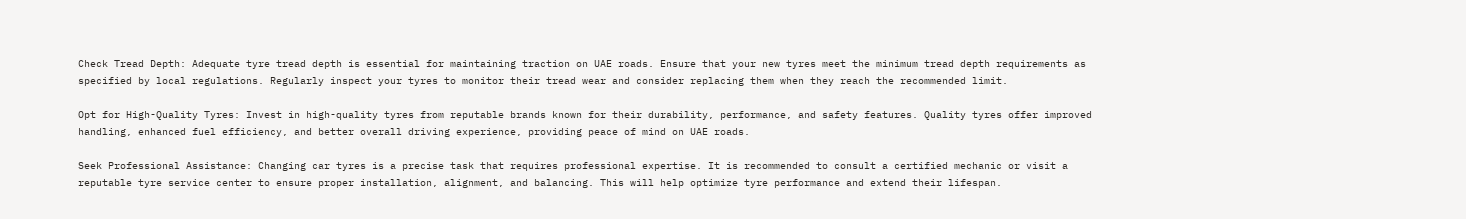Check Tread Depth: Adequate tyre tread depth is essential for maintaining traction on UAE roads. Ensure that your new tyres meet the minimum tread depth requirements as specified by local regulations. Regularly inspect your tyres to monitor their tread wear and consider replacing them when they reach the recommended limit.

Opt for High-Quality Tyres: Invest in high-quality tyres from reputable brands known for their durability, performance, and safety features. Quality tyres offer improved handling, enhanced fuel efficiency, and better overall driving experience, providing peace of mind on UAE roads.

Seek Professional Assistance: Changing car tyres is a precise task that requires professional expertise. It is recommended to consult a certified mechanic or visit a reputable tyre service center to ensure proper installation, alignment, and balancing. This will help optimize tyre performance and extend their lifespan.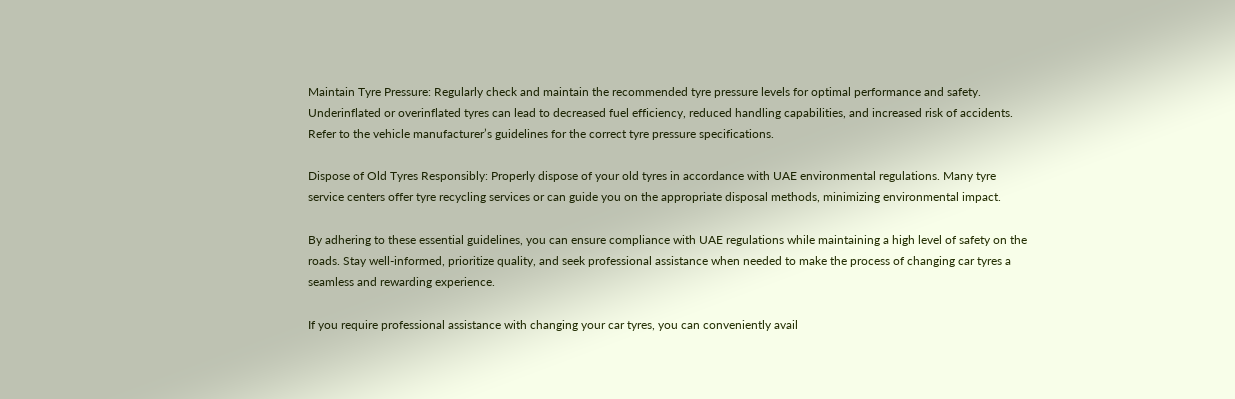Maintain Tyre Pressure: Regularly check and maintain the recommended tyre pressure levels for optimal performance and safety. Underinflated or overinflated tyres can lead to decreased fuel efficiency, reduced handling capabilities, and increased risk of accidents. Refer to the vehicle manufacturer’s guidelines for the correct tyre pressure specifications.

Dispose of Old Tyres Responsibly: Properly dispose of your old tyres in accordance with UAE environmental regulations. Many tyre service centers offer tyre recycling services or can guide you on the appropriate disposal methods, minimizing environmental impact.

By adhering to these essential guidelines, you can ensure compliance with UAE regulations while maintaining a high level of safety on the roads. Stay well-informed, prioritize quality, and seek professional assistance when needed to make the process of changing car tyres a seamless and rewarding experience.

If you require professional assistance with changing your car tyres, you can conveniently avail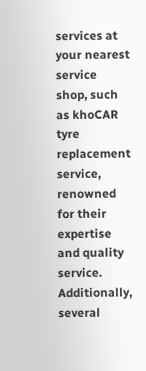services at your nearest service shop, such as khoCAR tyre replacement service, renowned for their expertise and quality service. Additionally, several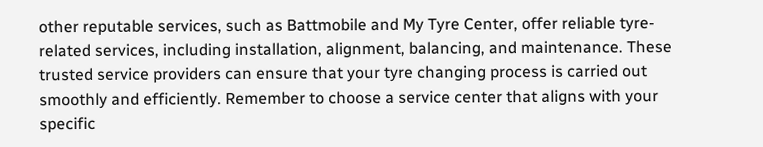other reputable services, such as Battmobile and My Tyre Center, offer reliable tyre-related services, including installation, alignment, balancing, and maintenance. These trusted service providers can ensure that your tyre changing process is carried out smoothly and efficiently. Remember to choose a service center that aligns with your specific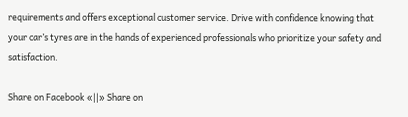requirements and offers exceptional customer service. Drive with confidence knowing that your car’s tyres are in the hands of experienced professionals who prioritize your safety and satisfaction.

Share on Facebook «||» Share on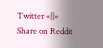Twitter «||» Share on Reddit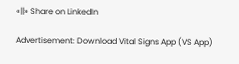«||» Share on LinkedIn

Advertisement: Download Vital Signs App (VS App)